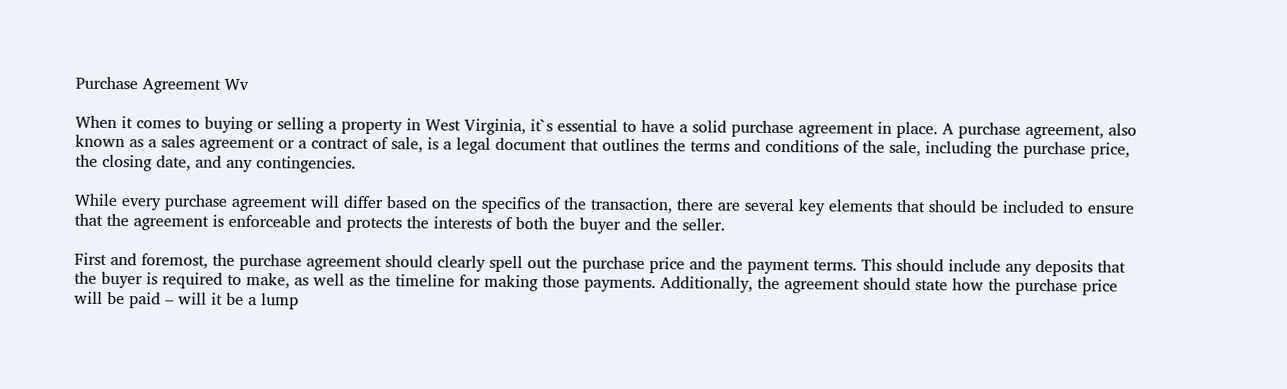Purchase Agreement Wv

When it comes to buying or selling a property in West Virginia, it`s essential to have a solid purchase agreement in place. A purchase agreement, also known as a sales agreement or a contract of sale, is a legal document that outlines the terms and conditions of the sale, including the purchase price, the closing date, and any contingencies.

While every purchase agreement will differ based on the specifics of the transaction, there are several key elements that should be included to ensure that the agreement is enforceable and protects the interests of both the buyer and the seller.

First and foremost, the purchase agreement should clearly spell out the purchase price and the payment terms. This should include any deposits that the buyer is required to make, as well as the timeline for making those payments. Additionally, the agreement should state how the purchase price will be paid – will it be a lump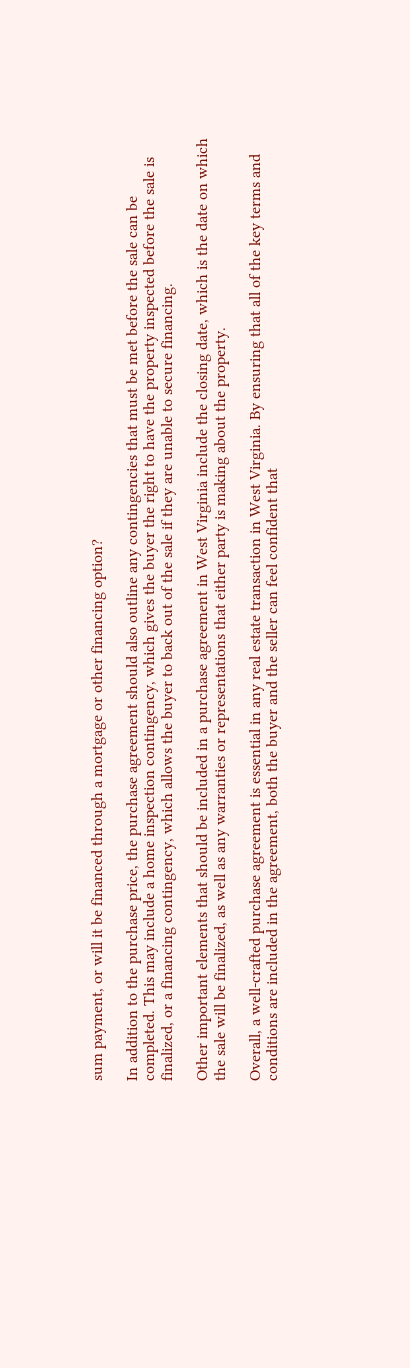sum payment, or will it be financed through a mortgage or other financing option?

In addition to the purchase price, the purchase agreement should also outline any contingencies that must be met before the sale can be completed. This may include a home inspection contingency, which gives the buyer the right to have the property inspected before the sale is finalized, or a financing contingency, which allows the buyer to back out of the sale if they are unable to secure financing.

Other important elements that should be included in a purchase agreement in West Virginia include the closing date, which is the date on which the sale will be finalized, as well as any warranties or representations that either party is making about the property.

Overall, a well-crafted purchase agreement is essential in any real estate transaction in West Virginia. By ensuring that all of the key terms and conditions are included in the agreement, both the buyer and the seller can feel confident that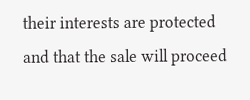their interests are protected and that the sale will proceed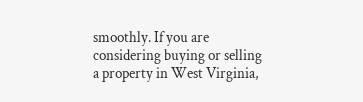smoothly. If you are considering buying or selling a property in West Virginia,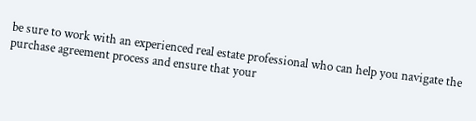be sure to work with an experienced real estate professional who can help you navigate the purchase agreement process and ensure that your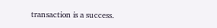transaction is a success.